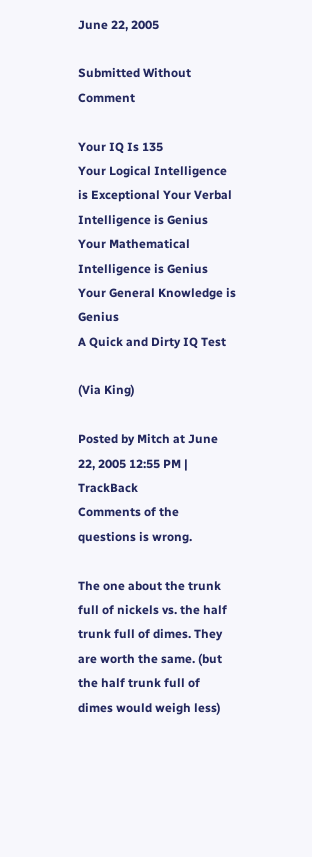June 22, 2005

Submitted Without Comment

Your IQ Is 135
Your Logical Intelligence is Exceptional Your Verbal Intelligence is Genius Your Mathematical Intelligence is Genius Your General Knowledge is Genius
A Quick and Dirty IQ Test

(Via King)

Posted by Mitch at June 22, 2005 12:55 PM | TrackBack
Comments of the questions is wrong.

The one about the trunk full of nickels vs. the half trunk full of dimes. They are worth the same. (but the half trunk full of dimes would weigh less)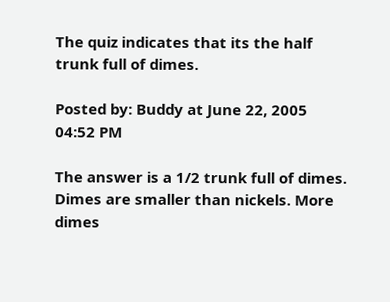The quiz indicates that its the half trunk full of dimes.

Posted by: Buddy at June 22, 2005 04:52 PM

The answer is a 1/2 trunk full of dimes. Dimes are smaller than nickels. More dimes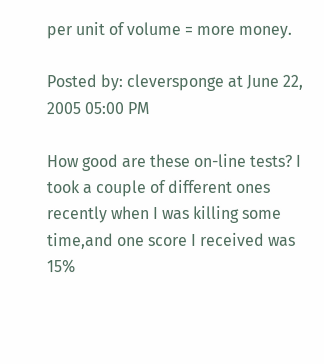per unit of volume = more money.

Posted by: cleversponge at June 22, 2005 05:00 PM

How good are these on-line tests? I took a couple of different ones recently when I was killing some time,and one score I received was 15%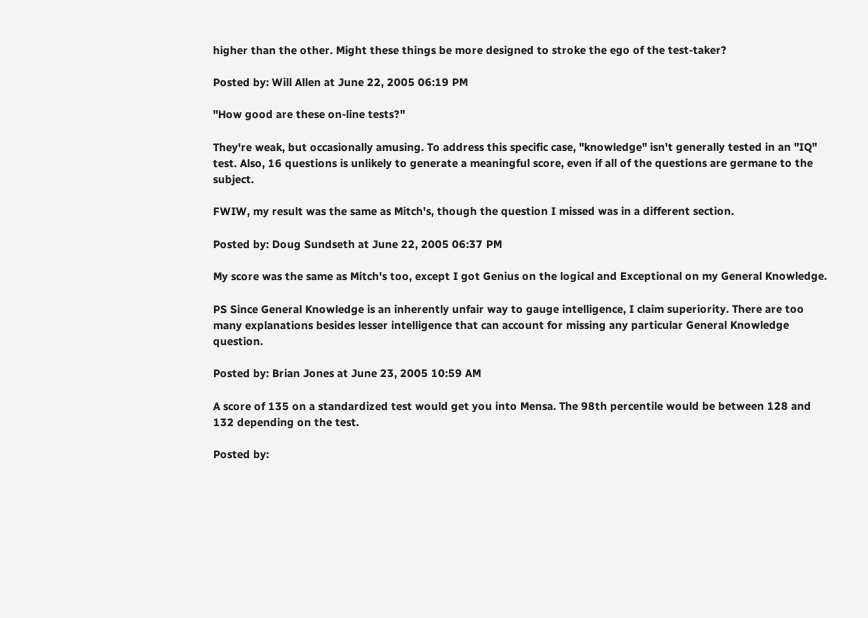higher than the other. Might these things be more designed to stroke the ego of the test-taker?

Posted by: Will Allen at June 22, 2005 06:19 PM

"How good are these on-line tests?"

They're weak, but occasionally amusing. To address this specific case, "knowledge" isn't generally tested in an "IQ" test. Also, 16 questions is unlikely to generate a meaningful score, even if all of the questions are germane to the subject.

FWIW, my result was the same as Mitch's, though the question I missed was in a different section.

Posted by: Doug Sundseth at June 22, 2005 06:37 PM

My score was the same as Mitch's too, except I got Genius on the logical and Exceptional on my General Knowledge.

PS Since General Knowledge is an inherently unfair way to gauge intelligence, I claim superiority. There are too many explanations besides lesser intelligence that can account for missing any particular General Knowledge question.

Posted by: Brian Jones at June 23, 2005 10:59 AM

A score of 135 on a standardized test would get you into Mensa. The 98th percentile would be between 128 and 132 depending on the test.

Posted by: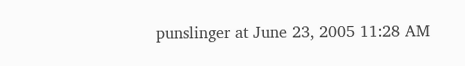punslinger at June 23, 2005 11:28 AM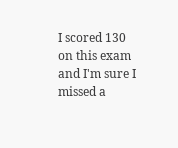I scored 130 on this exam and I'm sure I missed a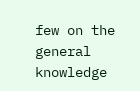few on the general knowledge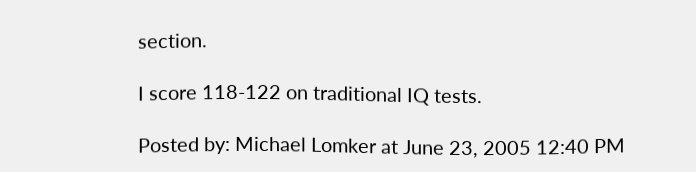section.

I score 118-122 on traditional IQ tests.

Posted by: Michael Lomker at June 23, 2005 12:40 PM